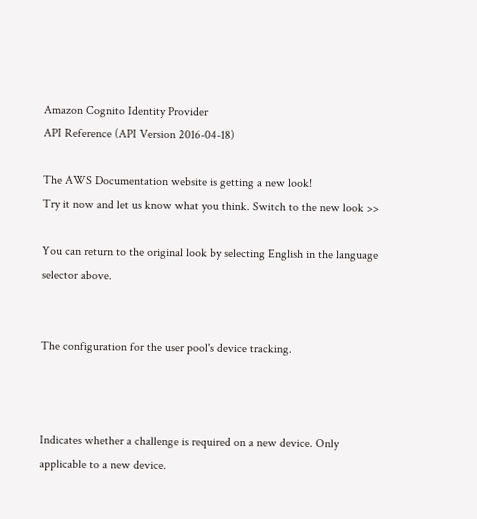Amazon Cognito Identity Provider
API Reference (API Version 2016-04-18)

The AWS Documentation website is getting a new look!
Try it now and let us know what you think. Switch to the new look >>

You can return to the original look by selecting English in the language selector above.


The configuration for the user pool's device tracking.



Indicates whether a challenge is required on a new device. Only applicable to a new device.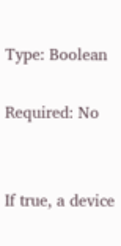Type: Boolean

Required: No


If true, a device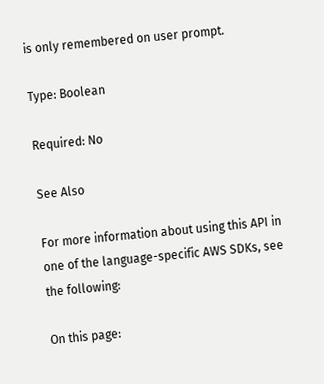is only remembered on user prompt.

Type: Boolean

Required: No

See Also

For more information about using this API in one of the language-specific AWS SDKs, see the following:

On this page: